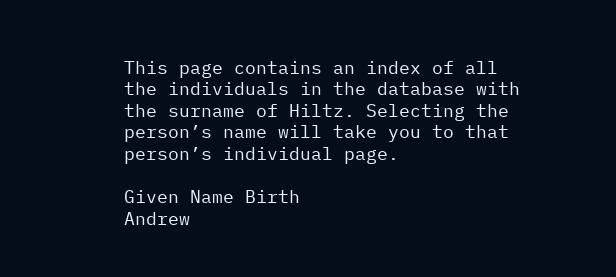This page contains an index of all the individuals in the database with the surname of Hiltz. Selecting the person’s name will take you to that person’s individual page.

Given Name Birth
Andrew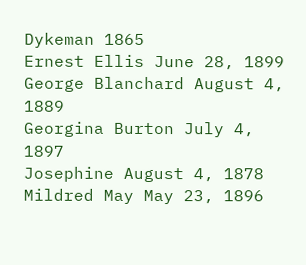Dykeman 1865
Ernest Ellis June 28, 1899
George Blanchard August 4, 1889
Georgina Burton July 4, 1897
Josephine August 4, 1878
Mildred May May 23, 1896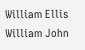William Ellis
William John